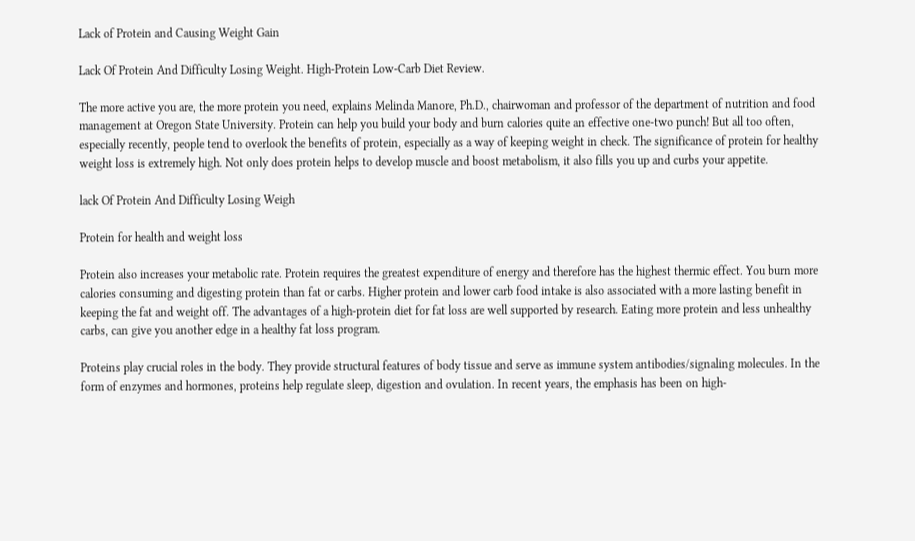Lack of Protein and Causing Weight Gain

Lack Of Protein And Difficulty Losing Weight. High-Protein Low-Carb Diet Review.

The more active you are, the more protein you need, explains Melinda Manore, Ph.D., chairwoman and professor of the department of nutrition and food management at Oregon State University. Protein can help you build your body and burn calories quite an effective one-two punch! But all too often, especially recently, people tend to overlook the benefits of protein, especially as a way of keeping weight in check. The significance of protein for healthy weight loss is extremely high. Not only does protein helps to develop muscle and boost metabolism, it also fills you up and curbs your appetite.

lack Of Protein And Difficulty Losing Weigh

Protein for health and weight loss

Protein also increases your metabolic rate. Protein requires the greatest expenditure of energy and therefore has the highest thermic effect. You burn more calories consuming and digesting protein than fat or carbs. Higher protein and lower carb food intake is also associated with a more lasting benefit in keeping the fat and weight off. The advantages of a high-protein diet for fat loss are well supported by research. Eating more protein and less unhealthy carbs, can give you another edge in a healthy fat loss program.

Proteins play crucial roles in the body. They provide structural features of body tissue and serve as immune system antibodies/signaling molecules. In the form of enzymes and hormones, proteins help regulate sleep, digestion and ovulation. In recent years, the emphasis has been on high-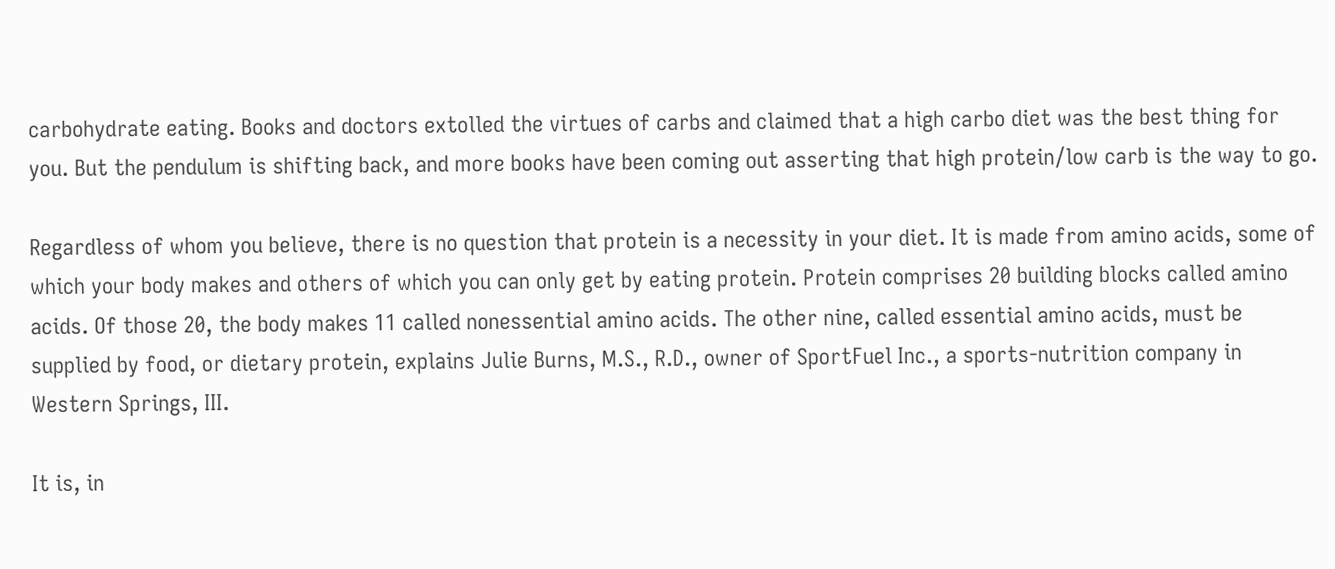carbohydrate eating. Books and doctors extolled the virtues of carbs and claimed that a high carbo diet was the best thing for you. But the pendulum is shifting back, and more books have been coming out asserting that high protein/low carb is the way to go.

Regardless of whom you believe, there is no question that protein is a necessity in your diet. It is made from amino acids, some of which your body makes and others of which you can only get by eating protein. Protein comprises 20 building blocks called amino acids. Of those 20, the body makes 11 called nonessential amino acids. The other nine, called essential amino acids, must be supplied by food, or dietary protein, explains Julie Burns, M.S., R.D., owner of SportFuel Inc., a sports-nutrition company in Western Springs, III.

It is, in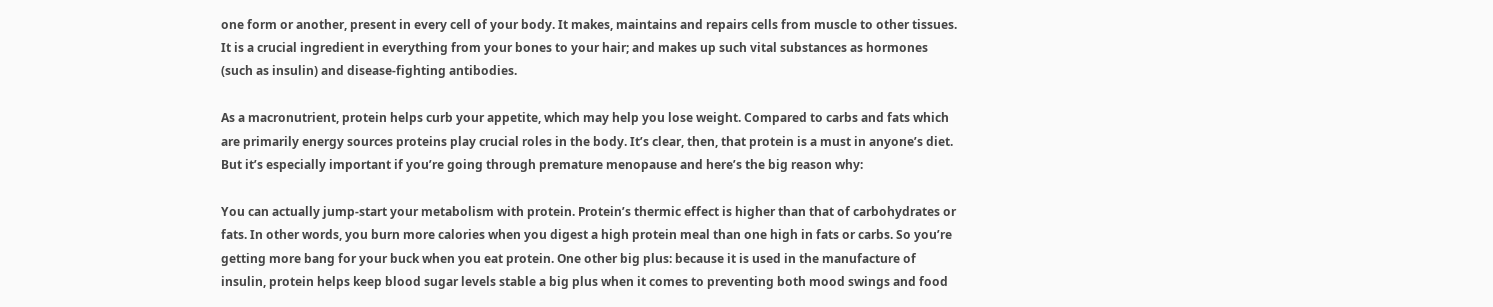one form or another, present in every cell of your body. It makes, maintains and repairs cells from muscle to other tissues. It is a crucial ingredient in everything from your bones to your hair; and makes up such vital substances as hormones (such as insulin) and disease-fighting antibodies.

As a macronutrient, protein helps curb your appetite, which may help you lose weight. Compared to carbs and fats which are primarily energy sources proteins play crucial roles in the body. It’s clear, then, that protein is a must in anyone’s diet. But it’s especially important if you’re going through premature menopause and here’s the big reason why:

You can actually jump-start your metabolism with protein. Protein’s thermic effect is higher than that of carbohydrates or fats. In other words, you burn more calories when you digest a high protein meal than one high in fats or carbs. So you’re getting more bang for your buck when you eat protein. One other big plus: because it is used in the manufacture of insulin, protein helps keep blood sugar levels stable a big plus when it comes to preventing both mood swings and food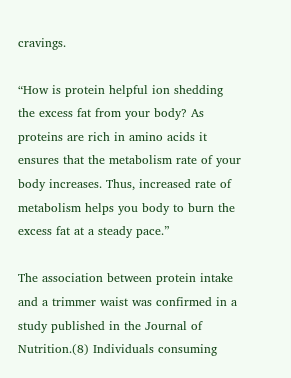cravings.

“How is protein helpful ion shedding the excess fat from your body? As proteins are rich in amino acids it ensures that the metabolism rate of your body increases. Thus, increased rate of metabolism helps you body to burn the excess fat at a steady pace.”

The association between protein intake and a trimmer waist was confirmed in a study published in the Journal of Nutrition.(8) Individuals consuming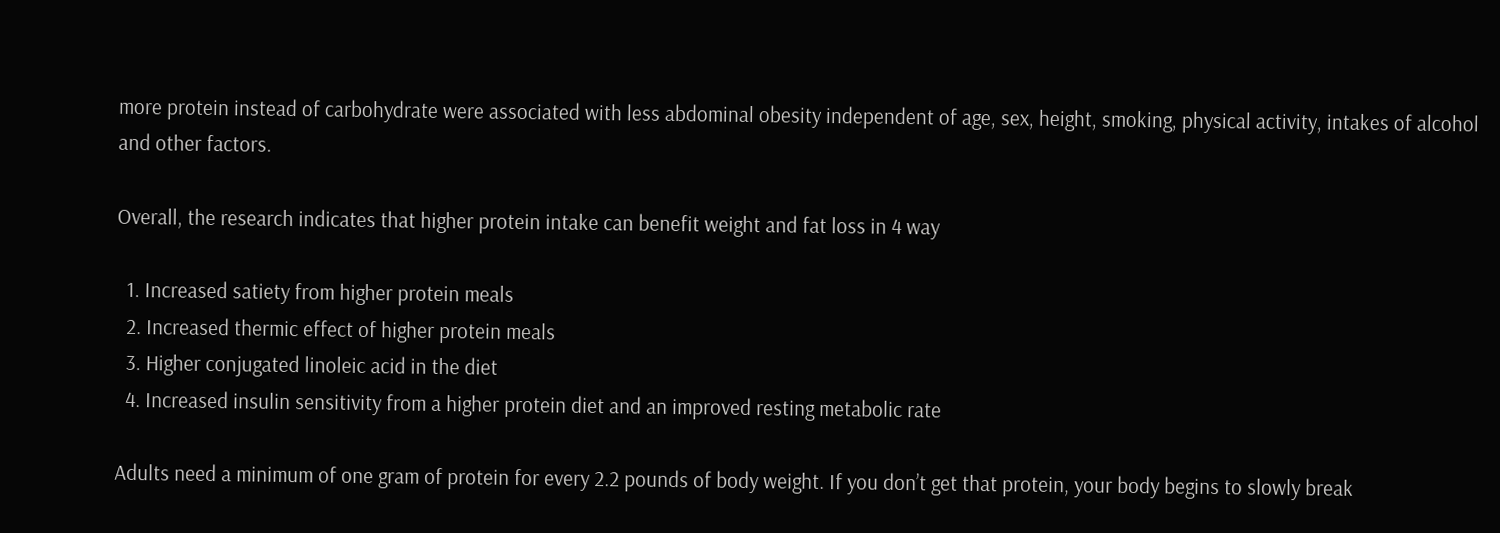more protein instead of carbohydrate were associated with less abdominal obesity independent of age, sex, height, smoking, physical activity, intakes of alcohol and other factors.

Overall, the research indicates that higher protein intake can benefit weight and fat loss in 4 way

  1. Increased satiety from higher protein meals
  2. Increased thermic effect of higher protein meals
  3. Higher conjugated linoleic acid in the diet
  4. Increased insulin sensitivity from a higher protein diet and an improved resting metabolic rate

Adults need a minimum of one gram of protein for every 2.2 pounds of body weight. If you don’t get that protein, your body begins to slowly break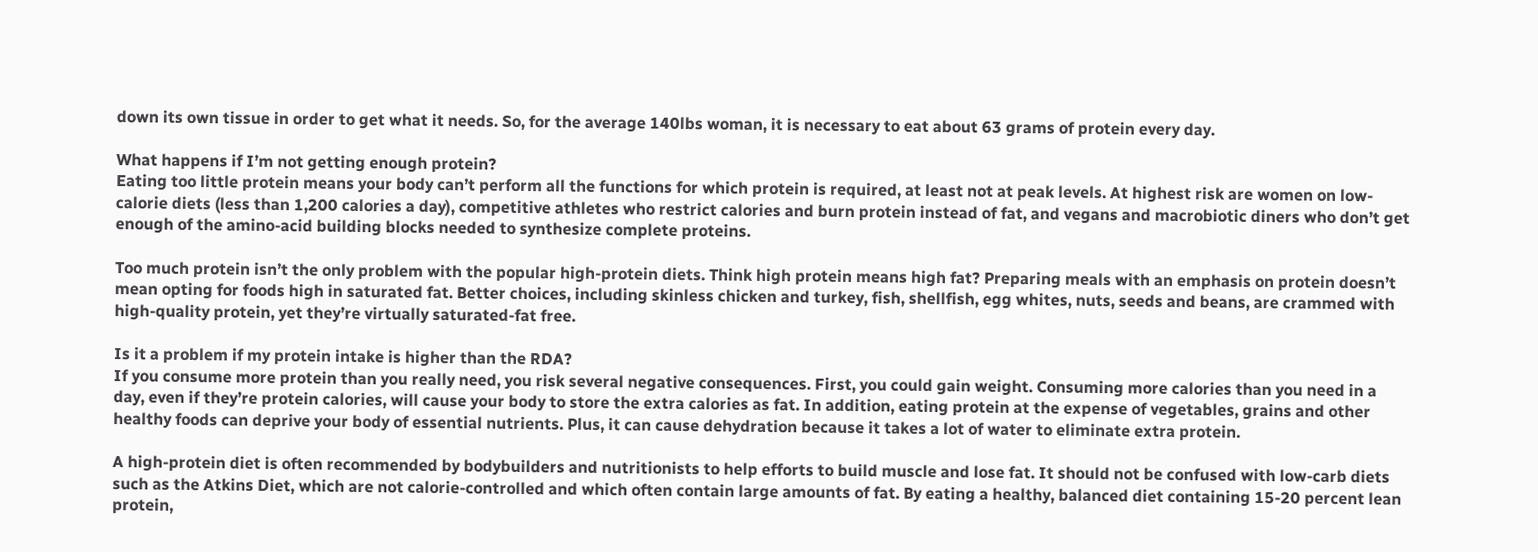down its own tissue in order to get what it needs. So, for the average 140lbs woman, it is necessary to eat about 63 grams of protein every day.

What happens if I’m not getting enough protein?
Eating too little protein means your body can’t perform all the functions for which protein is required, at least not at peak levels. At highest risk are women on low-calorie diets (less than 1,200 calories a day), competitive athletes who restrict calories and burn protein instead of fat, and vegans and macrobiotic diners who don’t get enough of the amino-acid building blocks needed to synthesize complete proteins.

Too much protein isn’t the only problem with the popular high-protein diets. Think high protein means high fat? Preparing meals with an emphasis on protein doesn’t mean opting for foods high in saturated fat. Better choices, including skinless chicken and turkey, fish, shellfish, egg whites, nuts, seeds and beans, are crammed with high-quality protein, yet they’re virtually saturated-fat free.

Is it a problem if my protein intake is higher than the RDA?
If you consume more protein than you really need, you risk several negative consequences. First, you could gain weight. Consuming more calories than you need in a day, even if they’re protein calories, will cause your body to store the extra calories as fat. In addition, eating protein at the expense of vegetables, grains and other healthy foods can deprive your body of essential nutrients. Plus, it can cause dehydration because it takes a lot of water to eliminate extra protein.

A high-protein diet is often recommended by bodybuilders and nutritionists to help efforts to build muscle and lose fat. It should not be confused with low-carb diets such as the Atkins Diet, which are not calorie-controlled and which often contain large amounts of fat. By eating a healthy, balanced diet containing 15-20 percent lean protein,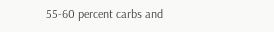55-60 percent carbs and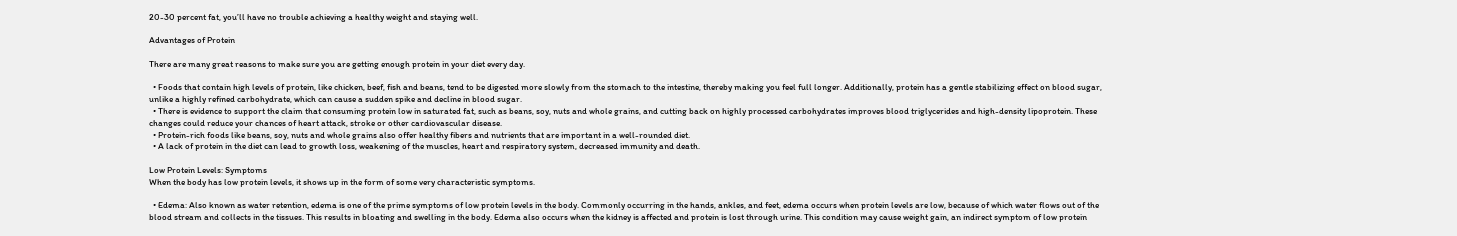20-30 percent fat, you’ll have no trouble achieving a healthy weight and staying well.

Advantages of Protein

There are many great reasons to make sure you are getting enough protein in your diet every day.

  • Foods that contain high levels of protein, like chicken, beef, fish and beans, tend to be digested more slowly from the stomach to the intestine, thereby making you feel full longer. Additionally, protein has a gentle stabilizing effect on blood sugar, unlike a highly refined carbohydrate, which can cause a sudden spike and decline in blood sugar.
  • There is evidence to support the claim that consuming protein low in saturated fat, such as beans, soy, nuts and whole grains, and cutting back on highly processed carbohydrates improves blood triglycerides and high-density lipoprotein. These changes could reduce your chances of heart attack, stroke or other cardiovascular disease.
  • Protein-rich foods like beans, soy, nuts and whole grains also offer healthy fibers and nutrients that are important in a well-rounded diet.
  • A lack of protein in the diet can lead to growth loss, weakening of the muscles, heart and respiratory system, decreased immunity and death.

Low Protein Levels: Symptoms
When the body has low protein levels, it shows up in the form of some very characteristic symptoms.

  • Edema: Also known as water retention, edema is one of the prime symptoms of low protein levels in the body. Commonly occurring in the hands, ankles, and feet, edema occurs when protein levels are low, because of which water flows out of the blood stream and collects in the tissues. This results in bloating and swelling in the body. Edema also occurs when the kidney is affected and protein is lost through urine. This condition may cause weight gain, an indirect symptom of low protein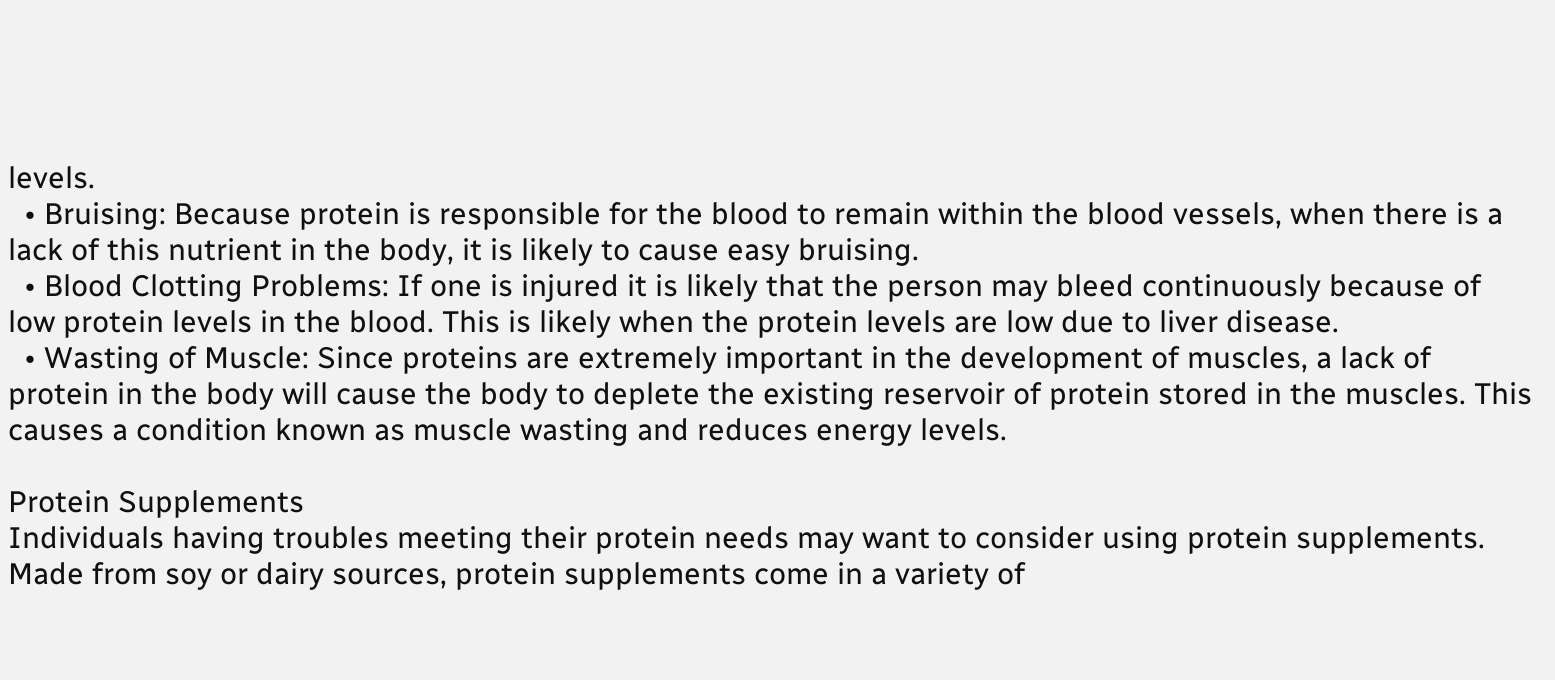levels.
  • Bruising: Because protein is responsible for the blood to remain within the blood vessels, when there is a lack of this nutrient in the body, it is likely to cause easy bruising.
  • Blood Clotting Problems: If one is injured it is likely that the person may bleed continuously because of low protein levels in the blood. This is likely when the protein levels are low due to liver disease.
  • Wasting of Muscle: Since proteins are extremely important in the development of muscles, a lack of protein in the body will cause the body to deplete the existing reservoir of protein stored in the muscles. This causes a condition known as muscle wasting and reduces energy levels.

Protein Supplements
Individuals having troubles meeting their protein needs may want to consider using protein supplements. Made from soy or dairy sources, protein supplements come in a variety of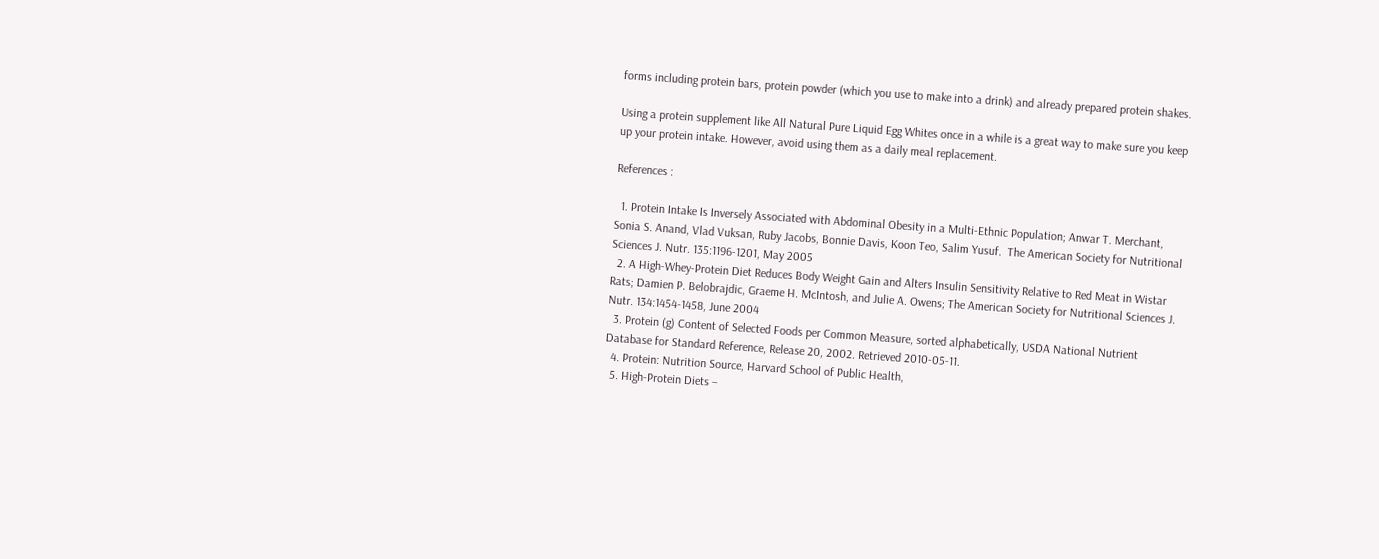forms including protein bars, protein powder (which you use to make into a drink) and already prepared protein shakes.

Using a protein supplement like All Natural Pure Liquid Egg Whites once in a while is a great way to make sure you keep up your protein intake. However, avoid using them as a daily meal replacement.

References :

  1. Protein Intake Is Inversely Associated with Abdominal Obesity in a Multi-Ethnic Population; Anwar T. Merchant, Sonia S. Anand, Vlad Vuksan, Ruby Jacobs, Bonnie Davis, Koon Teo, Salim Yusuf.  The American Society for Nutritional Sciences J. Nutr. 135:1196-1201, May 2005
  2. A High-Whey-Protein Diet Reduces Body Weight Gain and Alters Insulin Sensitivity Relative to Red Meat in Wistar Rats; Damien P. Belobrajdic, Graeme H. McIntosh, and Julie A. Owens; The American Society for Nutritional Sciences J. Nutr. 134:1454-1458, June 2004
  3. Protein (g) Content of Selected Foods per Common Measure, sorted alphabetically, USDA National Nutrient Database for Standard Reference, Release 20, 2002. Retrieved 2010-05-11.
  4. Protein: Nutrition Source, Harvard School of Public Health,
  5. High-Protein Diets –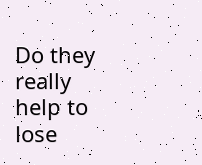Do they really help to lose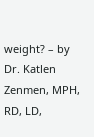weight? – by Dr. Katlen Zenmen, MPH, RD, LD,